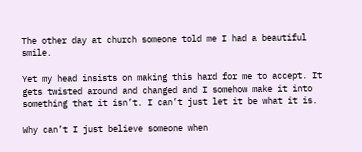The other day at church someone told me I had a beautiful smile.

Yet my head insists on making this hard for me to accept. It gets twisted around and changed and I somehow make it into something that it isn’t. I can’t just let it be what it is.

Why can’t I just believe someone when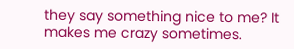they say something nice to me? It makes me crazy sometimes.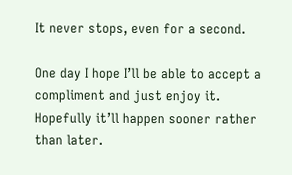It never stops, even for a second.

One day I hope I’ll be able to accept a compliment and just enjoy it. Hopefully it’ll happen sooner rather than later.